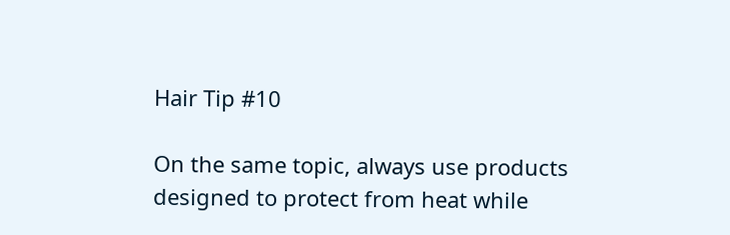Hair Tip #10

On the same topic, always use products designed to protect from heat while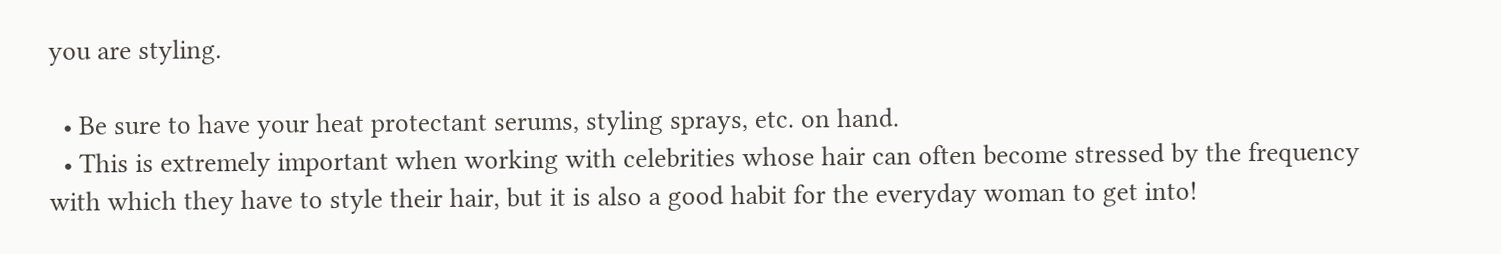you are styling.

  • Be sure to have your heat protectant serums, styling sprays, etc. on hand.
  • This is extremely important when working with celebrities whose hair can often become stressed by the frequency with which they have to style their hair, but it is also a good habit for the everyday woman to get into!